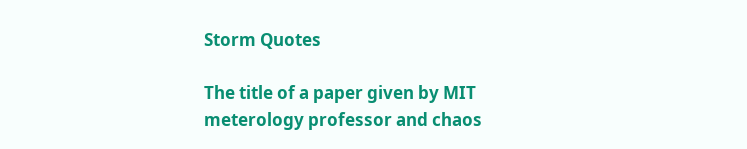Storm Quotes

The title of a paper given by MIT meterology professor and chaos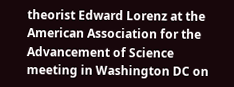theorist Edward Lorenz at the American Association for the Advancement of Science meeting in Washington DC on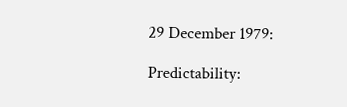29 December 1979:

Predictability: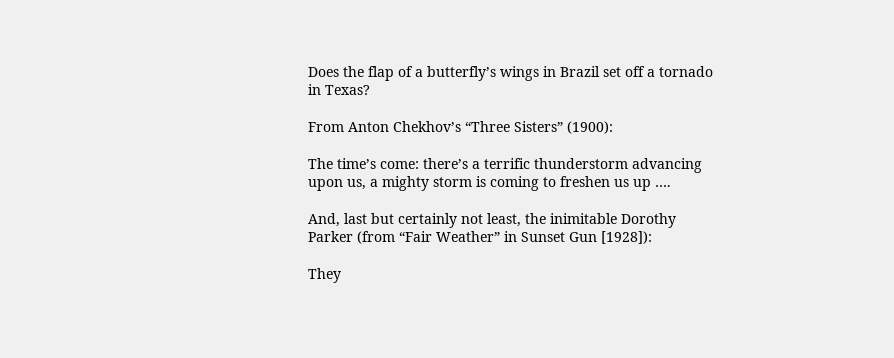Does the flap of a butterfly’s wings in Brazil set off a tornado in Texas?

From Anton Chekhov’s “Three Sisters” (1900):

The time’s come: there’s a terrific thunderstorm advancing upon us, a mighty storm is coming to freshen us up ….

And, last but certainly not least, the inimitable Dorothy Parker (from “Fair Weather” in Sunset Gun [1928]):

They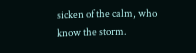sicken of the calm, who know the storm.